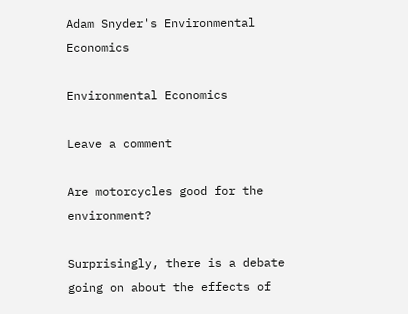Adam Snyder's Environmental Economics

Environmental Economics

Leave a comment

Are motorcycles good for the environment?

Surprisingly, there is a debate going on about the effects of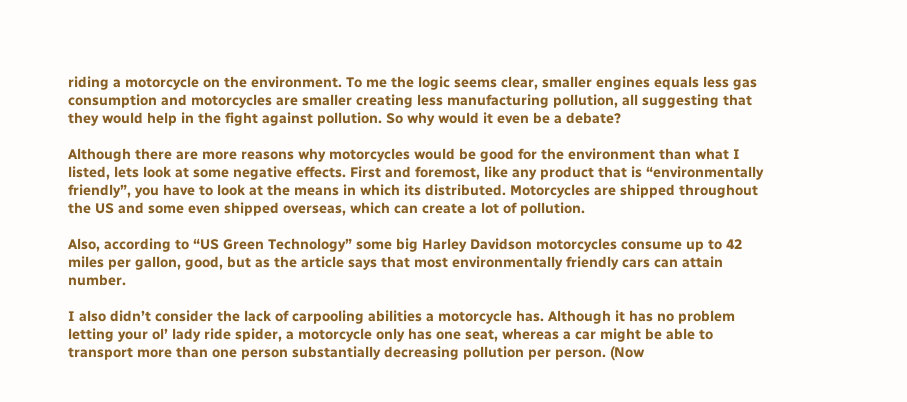riding a motorcycle on the environment. To me the logic seems clear, smaller engines equals less gas consumption and motorcycles are smaller creating less manufacturing pollution, all suggesting that they would help in the fight against pollution. So why would it even be a debate?

Although there are more reasons why motorcycles would be good for the environment than what I listed, lets look at some negative effects. First and foremost, like any product that is “environmentally friendly”, you have to look at the means in which its distributed. Motorcycles are shipped throughout the US and some even shipped overseas, which can create a lot of pollution.

Also, according to “US Green Technology” some big Harley Davidson motorcycles consume up to 42 miles per gallon, good, but as the article says that most environmentally friendly cars can attain number.

I also didn’t consider the lack of carpooling abilities a motorcycle has. Although it has no problem letting your ol’ lady ride spider, a motorcycle only has one seat, whereas a car might be able to transport more than one person substantially decreasing pollution per person. (Now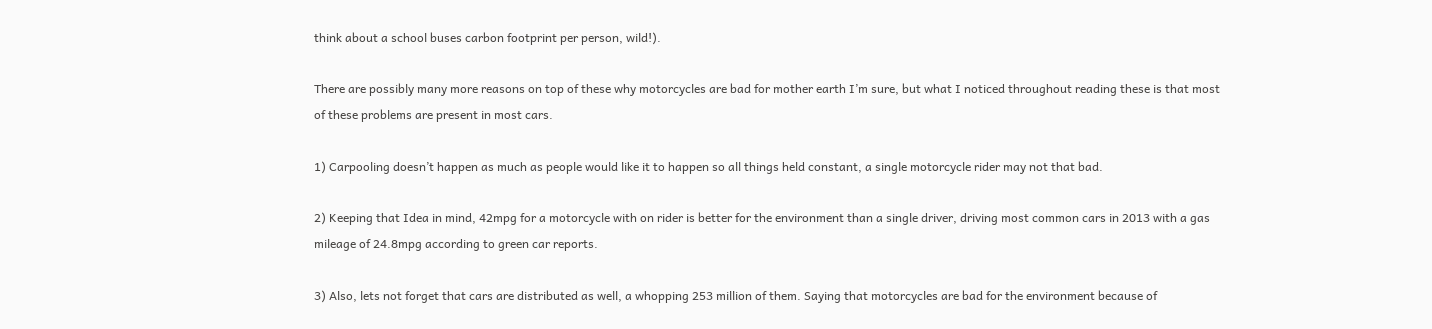think about a school buses carbon footprint per person, wild!).

There are possibly many more reasons on top of these why motorcycles are bad for mother earth I’m sure, but what I noticed throughout reading these is that most of these problems are present in most cars.

1) Carpooling doesn’t happen as much as people would like it to happen so all things held constant, a single motorcycle rider may not that bad.

2) Keeping that Idea in mind, 42mpg for a motorcycle with on rider is better for the environment than a single driver, driving most common cars in 2013 with a gas mileage of 24.8mpg according to green car reports.

3) Also, lets not forget that cars are distributed as well, a whopping 253 million of them. Saying that motorcycles are bad for the environment because of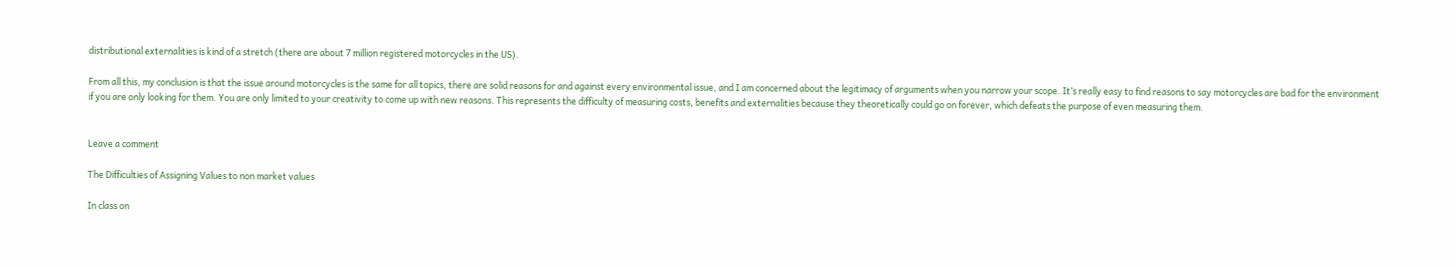distributional externalities is kind of a stretch (there are about 7 million registered motorcycles in the US).

From all this, my conclusion is that the issue around motorcycles is the same for all topics, there are solid reasons for and against every environmental issue, and I am concerned about the legitimacy of arguments when you narrow your scope. It’s really easy to find reasons to say motorcycles are bad for the environment if you are only looking for them. You are only limited to your creativity to come up with new reasons. This represents the difficulty of measuring costs, benefits and externalities because they theoretically could go on forever, which defeats the purpose of even measuring them.


Leave a comment

The Difficulties of Assigning Values to non market values

In class on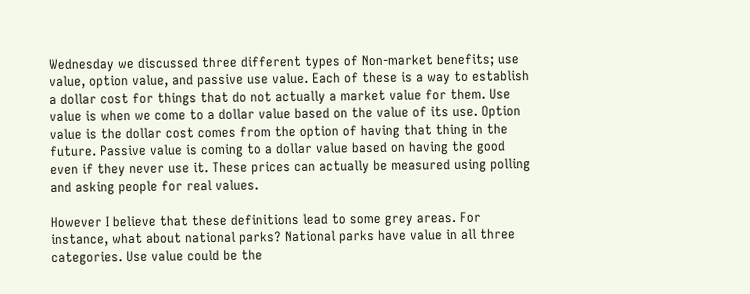Wednesday we discussed three different types of Non-market benefits; use value, option value, and passive use value. Each of these is a way to establish a dollar cost for things that do not actually a market value for them. Use value is when we come to a dollar value based on the value of its use. Option value is the dollar cost comes from the option of having that thing in the future. Passive value is coming to a dollar value based on having the good even if they never use it. These prices can actually be measured using polling and asking people for real values.

However I believe that these definitions lead to some grey areas. For instance, what about national parks? National parks have value in all three categories. Use value could be the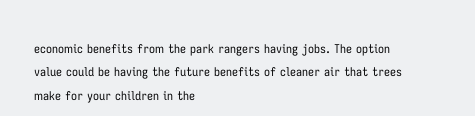economic benefits from the park rangers having jobs. The option value could be having the future benefits of cleaner air that trees make for your children in the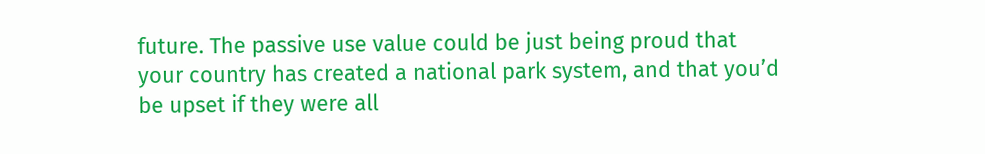future. The passive use value could be just being proud that your country has created a national park system, and that you’d be upset if they were all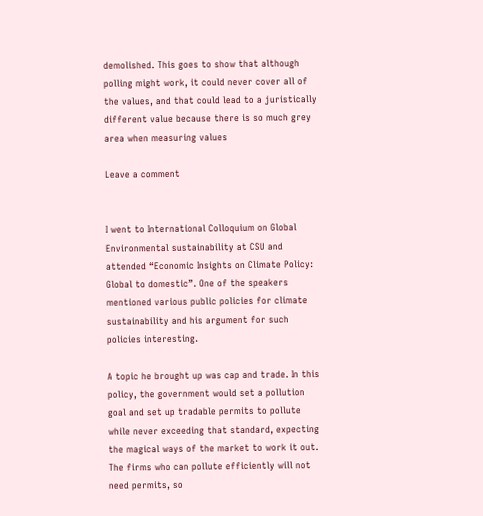demolished. This goes to show that although polling might work, it could never cover all of the values, and that could lead to a juristically different value because there is so much grey area when measuring values

Leave a comment


I went to International Colloquium on Global Environmental sustainability at CSU and attended “Economic Insights on Climate Policy: Global to domestic”. One of the speakers mentioned various public policies for climate sustainability and his argument for such policies interesting.

A topic he brought up was cap and trade. In this policy, the government would set a pollution goal and set up tradable permits to pollute while never exceeding that standard, expecting the magical ways of the market to work it out. The firms who can pollute efficiently will not need permits, so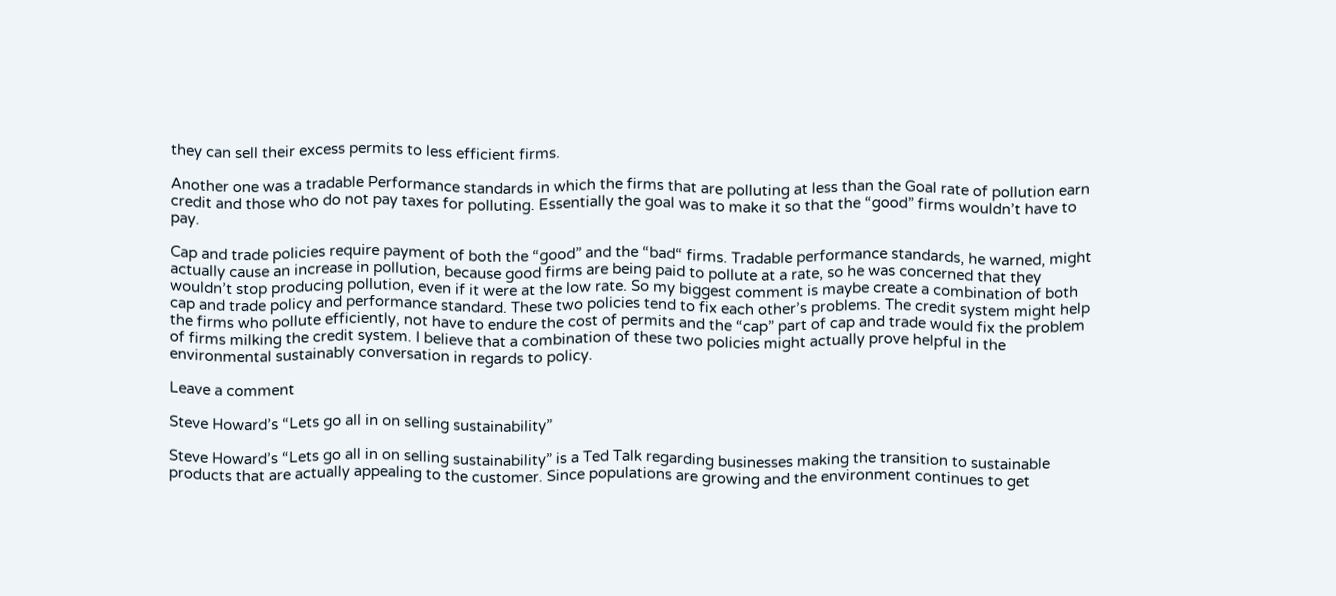they can sell their excess permits to less efficient firms.

Another one was a tradable Performance standards in which the firms that are polluting at less than the Goal rate of pollution earn credit and those who do not pay taxes for polluting. Essentially the goal was to make it so that the “good” firms wouldn’t have to pay.

Cap and trade policies require payment of both the “good” and the “bad“ firms. Tradable performance standards, he warned, might actually cause an increase in pollution, because good firms are being paid to pollute at a rate, so he was concerned that they wouldn’t stop producing pollution, even if it were at the low rate. So my biggest comment is maybe create a combination of both cap and trade policy and performance standard. These two policies tend to fix each other’s problems. The credit system might help the firms who pollute efficiently, not have to endure the cost of permits and the “cap” part of cap and trade would fix the problem of firms milking the credit system. I believe that a combination of these two policies might actually prove helpful in the environmental sustainably conversation in regards to policy.

Leave a comment

Steve Howard’s “Lets go all in on selling sustainability”

Steve Howard’s “Lets go all in on selling sustainability” is a Ted Talk regarding businesses making the transition to sustainable products that are actually appealing to the customer. Since populations are growing and the environment continues to get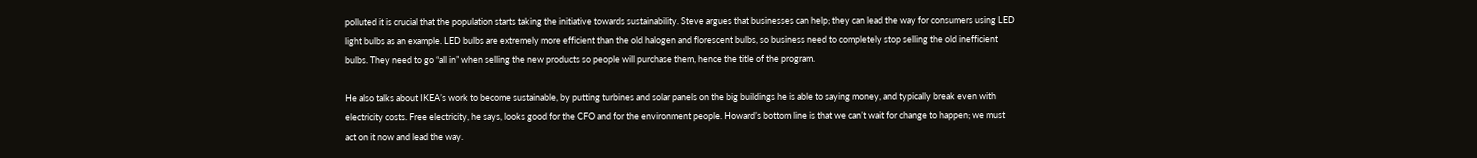polluted it is crucial that the population starts taking the initiative towards sustainability. Steve argues that businesses can help; they can lead the way for consumers using LED light bulbs as an example. LED bulbs are extremely more efficient than the old halogen and florescent bulbs, so business need to completely stop selling the old inefficient bulbs. They need to go “all in” when selling the new products so people will purchase them, hence the title of the program.

He also talks about IKEA’s work to become sustainable, by putting turbines and solar panels on the big buildings he is able to saying money, and typically break even with electricity costs. Free electricity, he says, looks good for the CFO and for the environment people. Howard’s bottom line is that we can’t wait for change to happen; we must act on it now and lead the way.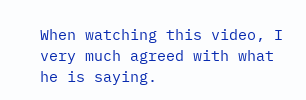When watching this video, I very much agreed with what he is saying.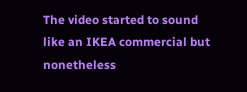The video started to sound like an IKEA commercial but nonetheless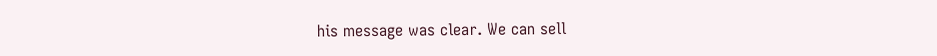his message was clear. We can sell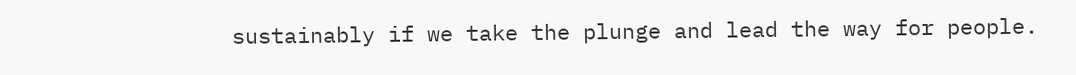sustainably if we take the plunge and lead the way for people.